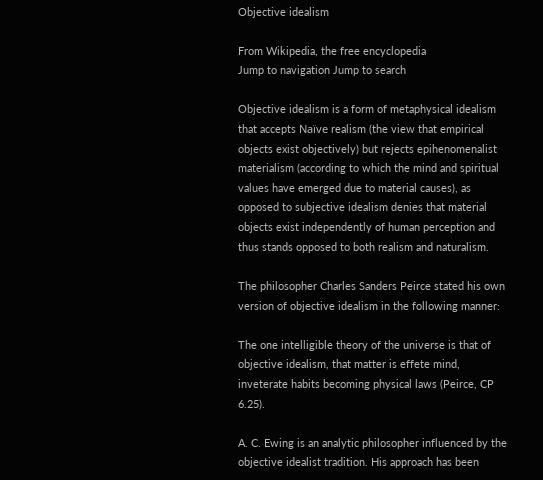Objective idealism

From Wikipedia, the free encyclopedia
Jump to navigation Jump to search

Objective idealism is a form of metaphysical idealism that accepts Naïve realism (the view that empirical objects exist objectively) but rejects epihenomenalist materialism (according to which the mind and spiritual values have emerged due to material causes), as opposed to subjective idealism denies that material objects exist independently of human perception and thus stands opposed to both realism and naturalism.

The philosopher Charles Sanders Peirce stated his own version of objective idealism in the following manner:

The one intelligible theory of the universe is that of objective idealism, that matter is effete mind, inveterate habits becoming physical laws (Peirce, CP 6.25).

A. C. Ewing is an analytic philosopher influenced by the objective idealist tradition. His approach has been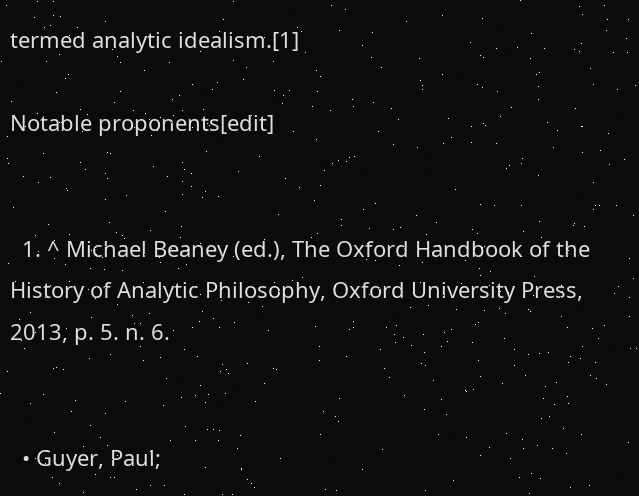termed analytic idealism.[1]

Notable proponents[edit]


  1. ^ Michael Beaney (ed.), The Oxford Handbook of the History of Analytic Philosophy, Oxford University Press, 2013, p. 5. n. 6.


  • Guyer, Paul;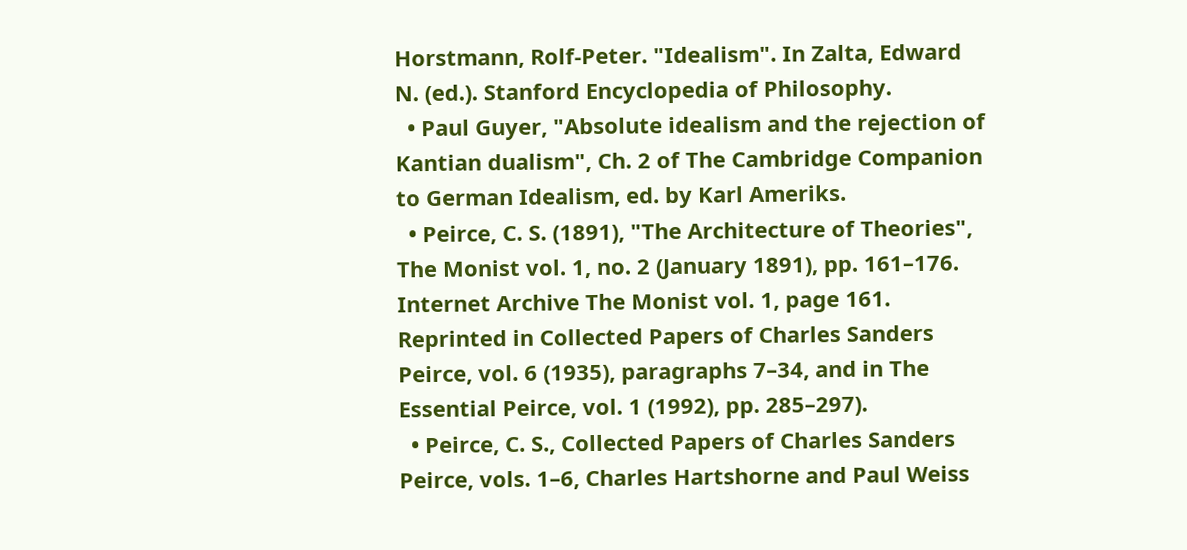Horstmann, Rolf-Peter. "Idealism". In Zalta, Edward N. (ed.). Stanford Encyclopedia of Philosophy.
  • Paul Guyer, "Absolute idealism and the rejection of Kantian dualism", Ch. 2 of The Cambridge Companion to German Idealism, ed. by Karl Ameriks.
  • Peirce, C. S. (1891), "The Architecture of Theories", The Monist vol. 1, no. 2 (January 1891), pp. 161–176. Internet Archive The Monist vol. 1, page 161. Reprinted in Collected Papers of Charles Sanders Peirce, vol. 6 (1935), paragraphs 7–34, and in The Essential Peirce, vol. 1 (1992), pp. 285–297).
  • Peirce, C. S., Collected Papers of Charles Sanders Peirce, vols. 1–6, Charles Hartshorne and Paul Weiss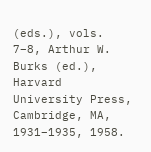(eds.), vols. 7–8, Arthur W. Burks (ed.), Harvard University Press, Cambridge, MA, 1931–1935, 1958.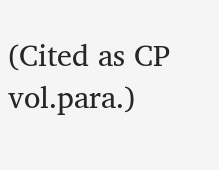(Cited as CP vol.para.)